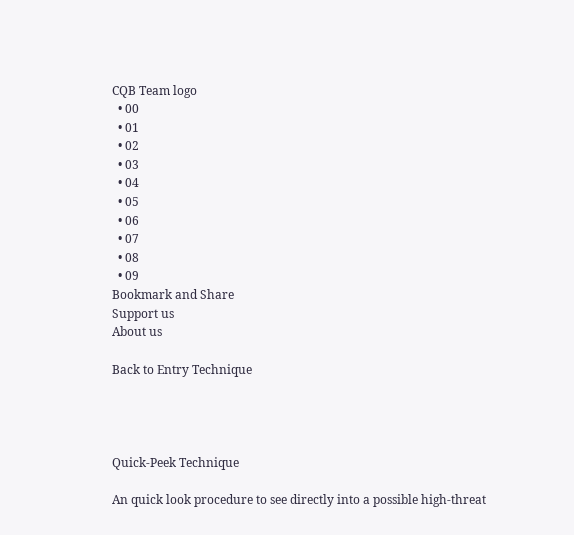CQB Team logo
  • 00
  • 01
  • 02
  • 03
  • 04
  • 05
  • 06
  • 07
  • 08
  • 09
Bookmark and Share
Support us
About us

Back to Entry Technique




Quick-Peek Technique

An quick look procedure to see directly into a possible high-threat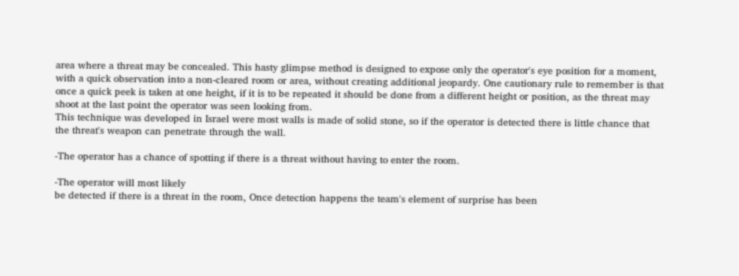area where a threat may be concealed. This hasty glimpse method is designed to expose only the operator's eye position for a moment, with a quick observation into a non-cleared room or area, without creating additional jeopardy. One cautionary rule to remember is that once a quick peek is taken at one height, if it is to be repeated it should be done from a different height or position, as the threat may shoot at the last point the operator was seen looking from.
This technique was developed in Israel were most walls is made of solid stone, so if the operator is detected there is little chance that the threat's weapon can penetrate through the wall.

-The operator has a chance of spotting if there is a threat without having to enter the room.

-The operator will most likely
be detected if there is a threat in the room, Once detection happens the team's element of surprise has been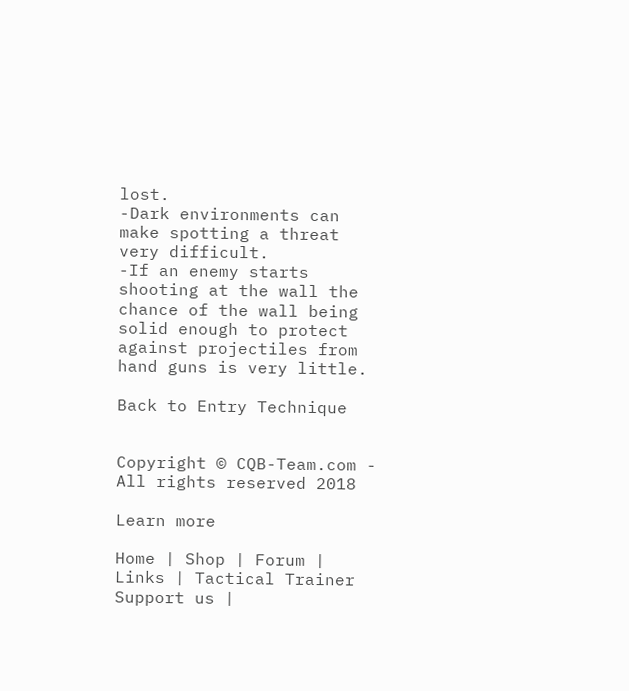lost.
-Dark environments can make spotting a threat very difficult.
-If an enemy starts shooting at the wall the chance of the wall being solid enough to protect against projectiles from hand guns is very little.

Back to Entry Technique


Copyright © CQB-Team.com - All rights reserved 2018

Learn more

Home | Shop | Forum | Links | Tactical Trainer
Support us |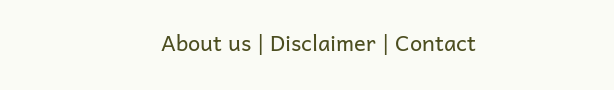About us | Disclaimer | Contact